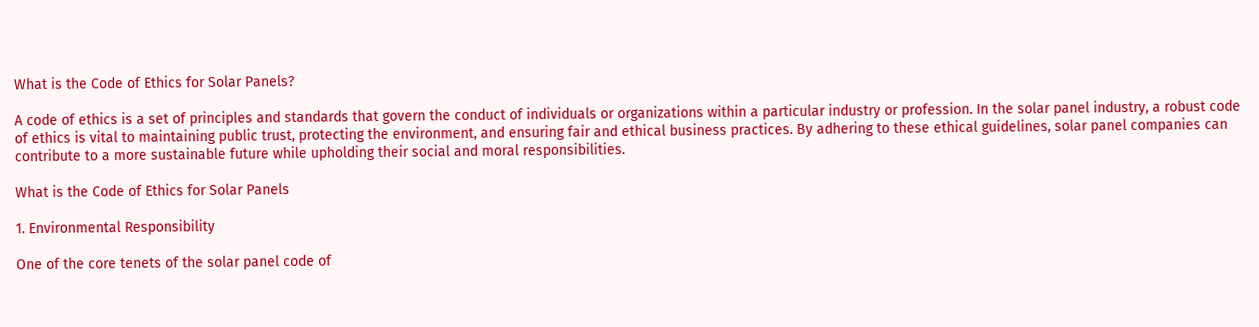What is the Code of Ethics for Solar Panels?

A code of ethics is a set of principles and standards that govern the conduct of individuals or organizations within a particular industry or profession. In the solar panel industry, a robust code of ethics is vital to maintaining public trust, protecting the environment, and ensuring fair and ethical business practices. By adhering to these ethical guidelines, solar panel companies can contribute to a more sustainable future while upholding their social and moral responsibilities.

What is the Code of Ethics for Solar Panels

1. Environmental Responsibility

One of the core tenets of the solar panel code of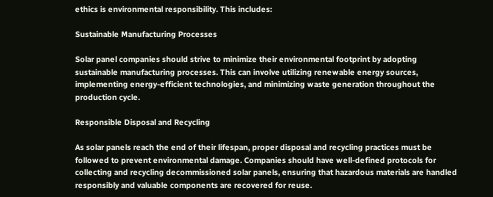ethics is environmental responsibility. This includes:

Sustainable Manufacturing Processes

Solar panel companies should strive to minimize their environmental footprint by adopting sustainable manufacturing processes. This can involve utilizing renewable energy sources, implementing energy-efficient technologies, and minimizing waste generation throughout the production cycle.

Responsible Disposal and Recycling

As solar panels reach the end of their lifespan, proper disposal and recycling practices must be followed to prevent environmental damage. Companies should have well-defined protocols for collecting and recycling decommissioned solar panels, ensuring that hazardous materials are handled responsibly and valuable components are recovered for reuse.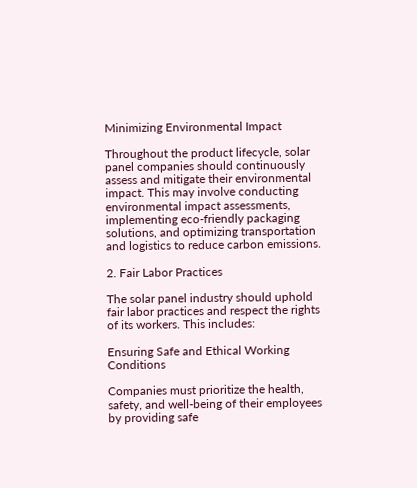Minimizing Environmental Impact

Throughout the product lifecycle, solar panel companies should continuously assess and mitigate their environmental impact. This may involve conducting environmental impact assessments, implementing eco-friendly packaging solutions, and optimizing transportation and logistics to reduce carbon emissions.

2. Fair Labor Practices

The solar panel industry should uphold fair labor practices and respect the rights of its workers. This includes:

Ensuring Safe and Ethical Working Conditions

Companies must prioritize the health, safety, and well-being of their employees by providing safe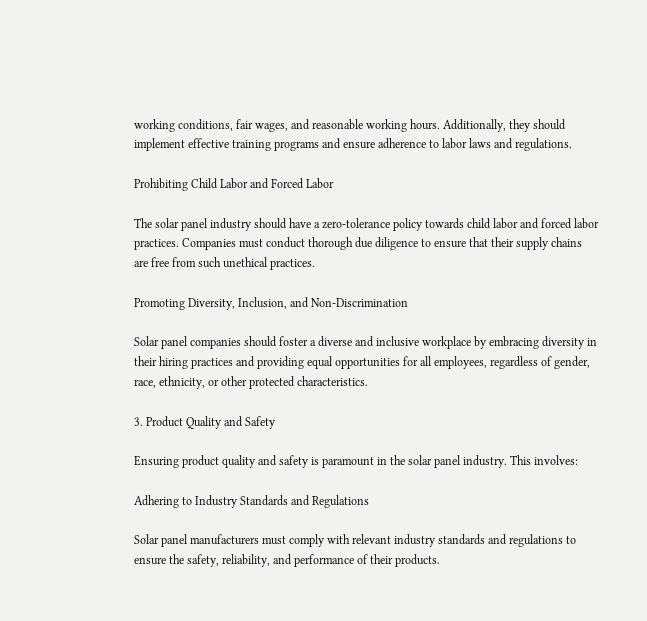working conditions, fair wages, and reasonable working hours. Additionally, they should implement effective training programs and ensure adherence to labor laws and regulations.

Prohibiting Child Labor and Forced Labor

The solar panel industry should have a zero-tolerance policy towards child labor and forced labor practices. Companies must conduct thorough due diligence to ensure that their supply chains are free from such unethical practices.

Promoting Diversity, Inclusion, and Non-Discrimination

Solar panel companies should foster a diverse and inclusive workplace by embracing diversity in their hiring practices and providing equal opportunities for all employees, regardless of gender, race, ethnicity, or other protected characteristics.

3. Product Quality and Safety

Ensuring product quality and safety is paramount in the solar panel industry. This involves:

Adhering to Industry Standards and Regulations

Solar panel manufacturers must comply with relevant industry standards and regulations to ensure the safety, reliability, and performance of their products.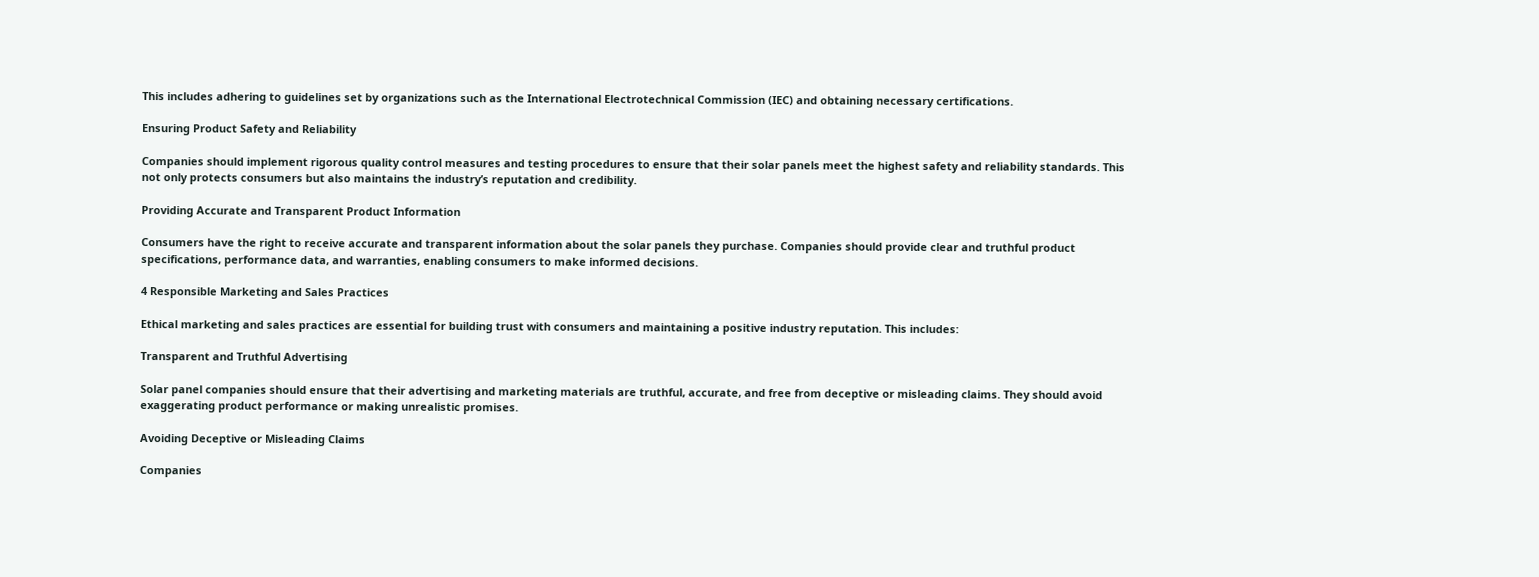This includes adhering to guidelines set by organizations such as the International Electrotechnical Commission (IEC) and obtaining necessary certifications.

Ensuring Product Safety and Reliability

Companies should implement rigorous quality control measures and testing procedures to ensure that their solar panels meet the highest safety and reliability standards. This not only protects consumers but also maintains the industry’s reputation and credibility.

Providing Accurate and Transparent Product Information

Consumers have the right to receive accurate and transparent information about the solar panels they purchase. Companies should provide clear and truthful product specifications, performance data, and warranties, enabling consumers to make informed decisions.

4 Responsible Marketing and Sales Practices

Ethical marketing and sales practices are essential for building trust with consumers and maintaining a positive industry reputation. This includes:

Transparent and Truthful Advertising

Solar panel companies should ensure that their advertising and marketing materials are truthful, accurate, and free from deceptive or misleading claims. They should avoid exaggerating product performance or making unrealistic promises.

Avoiding Deceptive or Misleading Claims

Companies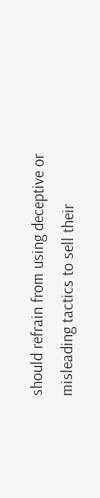should refrain from using deceptive or misleading tactics to sell their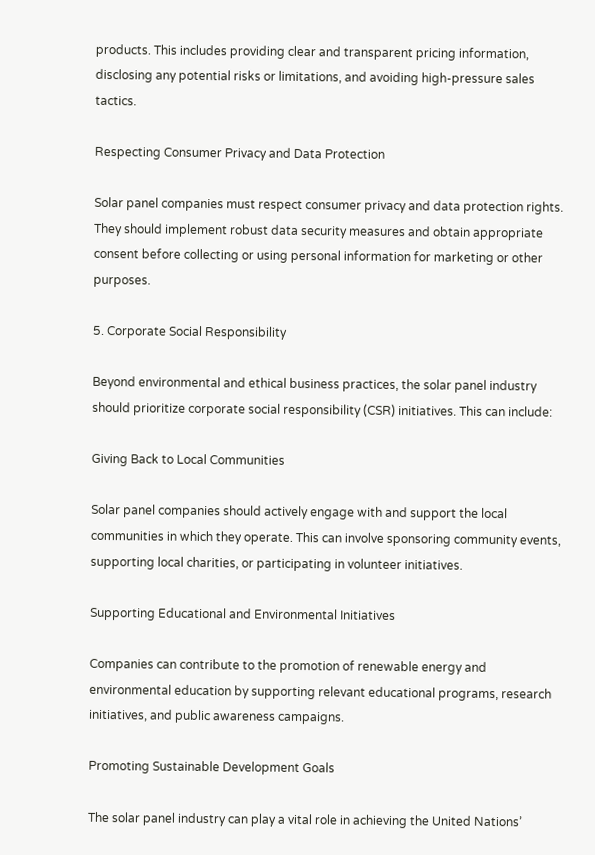products. This includes providing clear and transparent pricing information, disclosing any potential risks or limitations, and avoiding high-pressure sales tactics.

Respecting Consumer Privacy and Data Protection

Solar panel companies must respect consumer privacy and data protection rights. They should implement robust data security measures and obtain appropriate consent before collecting or using personal information for marketing or other purposes.

5. Corporate Social Responsibility

Beyond environmental and ethical business practices, the solar panel industry should prioritize corporate social responsibility (CSR) initiatives. This can include:

Giving Back to Local Communities

Solar panel companies should actively engage with and support the local communities in which they operate. This can involve sponsoring community events, supporting local charities, or participating in volunteer initiatives.

Supporting Educational and Environmental Initiatives

Companies can contribute to the promotion of renewable energy and environmental education by supporting relevant educational programs, research initiatives, and public awareness campaigns.

Promoting Sustainable Development Goals

The solar panel industry can play a vital role in achieving the United Nations’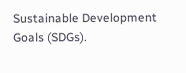Sustainable Development Goals (SDGs).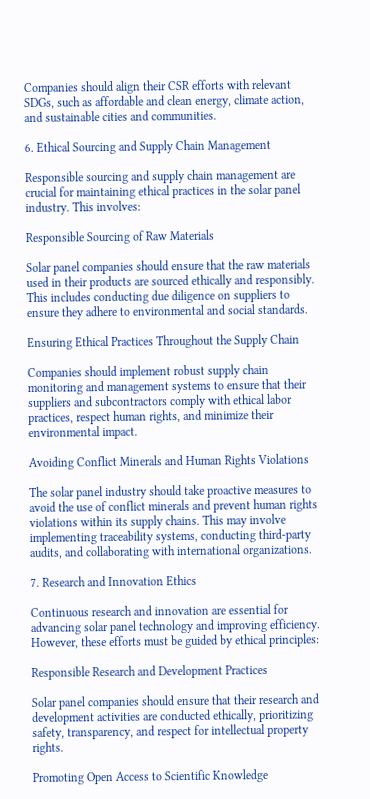Companies should align their CSR efforts with relevant SDGs, such as affordable and clean energy, climate action, and sustainable cities and communities.

6. Ethical Sourcing and Supply Chain Management

Responsible sourcing and supply chain management are crucial for maintaining ethical practices in the solar panel industry. This involves:

Responsible Sourcing of Raw Materials

Solar panel companies should ensure that the raw materials used in their products are sourced ethically and responsibly. This includes conducting due diligence on suppliers to ensure they adhere to environmental and social standards.

Ensuring Ethical Practices Throughout the Supply Chain

Companies should implement robust supply chain monitoring and management systems to ensure that their suppliers and subcontractors comply with ethical labor practices, respect human rights, and minimize their environmental impact.

Avoiding Conflict Minerals and Human Rights Violations

The solar panel industry should take proactive measures to avoid the use of conflict minerals and prevent human rights violations within its supply chains. This may involve implementing traceability systems, conducting third-party audits, and collaborating with international organizations.

7. Research and Innovation Ethics

Continuous research and innovation are essential for advancing solar panel technology and improving efficiency. However, these efforts must be guided by ethical principles:

Responsible Research and Development Practices

Solar panel companies should ensure that their research and development activities are conducted ethically, prioritizing safety, transparency, and respect for intellectual property rights.

Promoting Open Access to Scientific Knowledge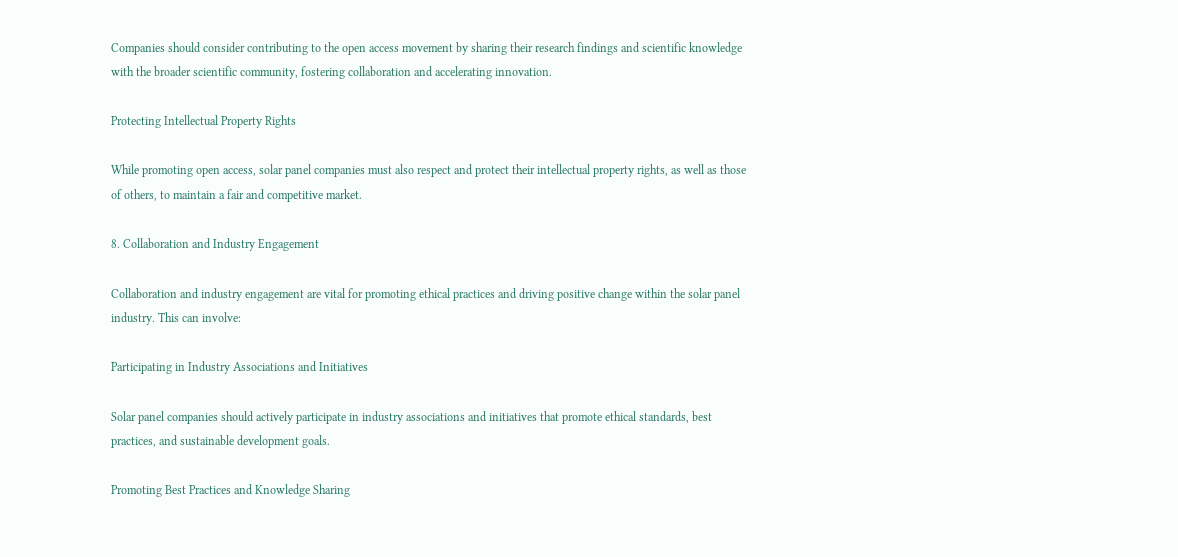Companies should consider contributing to the open access movement by sharing their research findings and scientific knowledge with the broader scientific community, fostering collaboration and accelerating innovation.

Protecting Intellectual Property Rights

While promoting open access, solar panel companies must also respect and protect their intellectual property rights, as well as those of others, to maintain a fair and competitive market.

8. Collaboration and Industry Engagement

Collaboration and industry engagement are vital for promoting ethical practices and driving positive change within the solar panel industry. This can involve:

Participating in Industry Associations and Initiatives

Solar panel companies should actively participate in industry associations and initiatives that promote ethical standards, best practices, and sustainable development goals.

Promoting Best Practices and Knowledge Sharing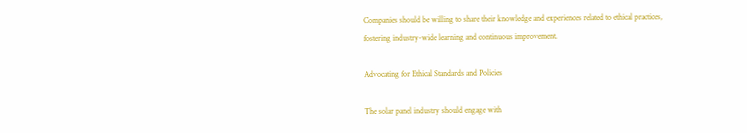Companies should be willing to share their knowledge and experiences related to ethical practices, fostering industry-wide learning and continuous improvement.

Advocating for Ethical Standards and Policies

The solar panel industry should engage with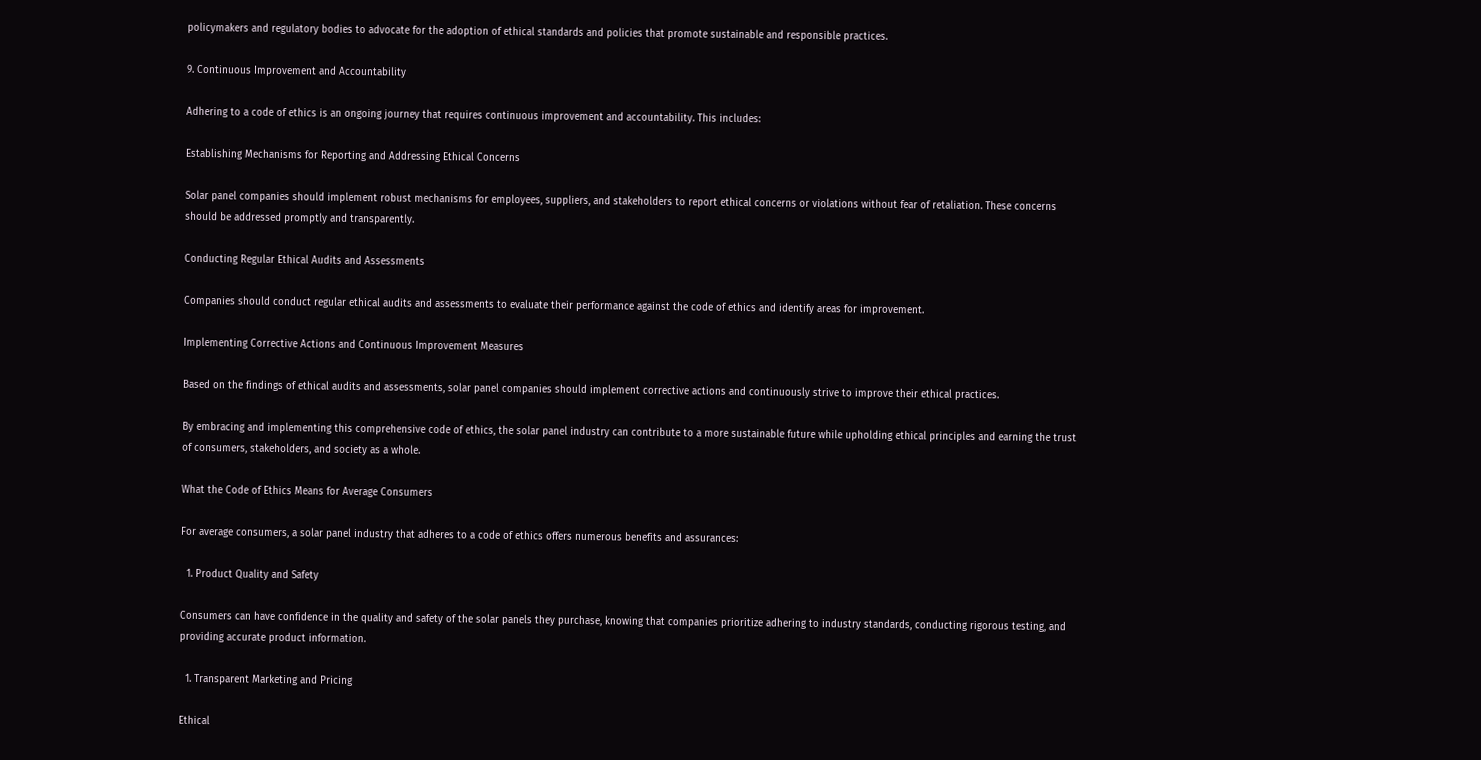policymakers and regulatory bodies to advocate for the adoption of ethical standards and policies that promote sustainable and responsible practices.

9. Continuous Improvement and Accountability

Adhering to a code of ethics is an ongoing journey that requires continuous improvement and accountability. This includes:

Establishing Mechanisms for Reporting and Addressing Ethical Concerns

Solar panel companies should implement robust mechanisms for employees, suppliers, and stakeholders to report ethical concerns or violations without fear of retaliation. These concerns should be addressed promptly and transparently.

Conducting Regular Ethical Audits and Assessments

Companies should conduct regular ethical audits and assessments to evaluate their performance against the code of ethics and identify areas for improvement.

Implementing Corrective Actions and Continuous Improvement Measures

Based on the findings of ethical audits and assessments, solar panel companies should implement corrective actions and continuously strive to improve their ethical practices.

By embracing and implementing this comprehensive code of ethics, the solar panel industry can contribute to a more sustainable future while upholding ethical principles and earning the trust of consumers, stakeholders, and society as a whole.

What the Code of Ethics Means for Average Consumers

For average consumers, a solar panel industry that adheres to a code of ethics offers numerous benefits and assurances:

  1. Product Quality and Safety

Consumers can have confidence in the quality and safety of the solar panels they purchase, knowing that companies prioritize adhering to industry standards, conducting rigorous testing, and providing accurate product information.

  1. Transparent Marketing and Pricing

Ethical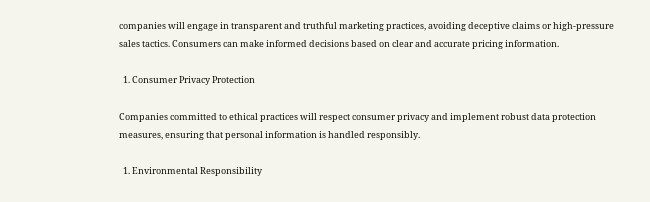companies will engage in transparent and truthful marketing practices, avoiding deceptive claims or high-pressure sales tactics. Consumers can make informed decisions based on clear and accurate pricing information.

  1. Consumer Privacy Protection

Companies committed to ethical practices will respect consumer privacy and implement robust data protection measures, ensuring that personal information is handled responsibly.

  1. Environmental Responsibility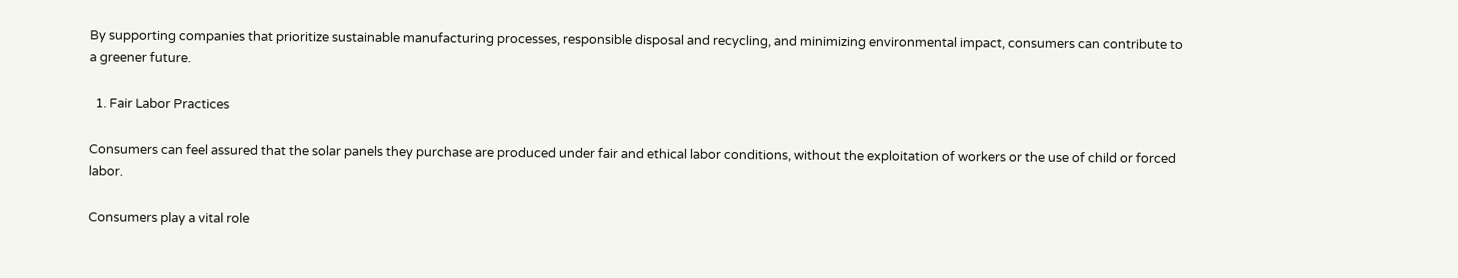By supporting companies that prioritize sustainable manufacturing processes, responsible disposal and recycling, and minimizing environmental impact, consumers can contribute to a greener future.

  1. Fair Labor Practices

Consumers can feel assured that the solar panels they purchase are produced under fair and ethical labor conditions, without the exploitation of workers or the use of child or forced labor.

Consumers play a vital role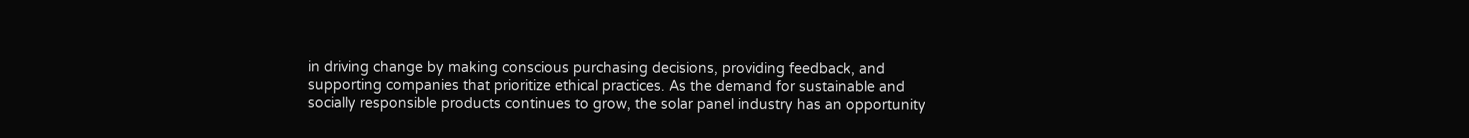in driving change by making conscious purchasing decisions, providing feedback, and supporting companies that prioritize ethical practices. As the demand for sustainable and socially responsible products continues to grow, the solar panel industry has an opportunity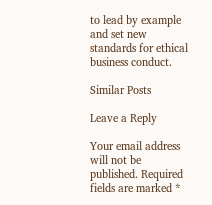to lead by example and set new standards for ethical business conduct.

Similar Posts

Leave a Reply

Your email address will not be published. Required fields are marked *